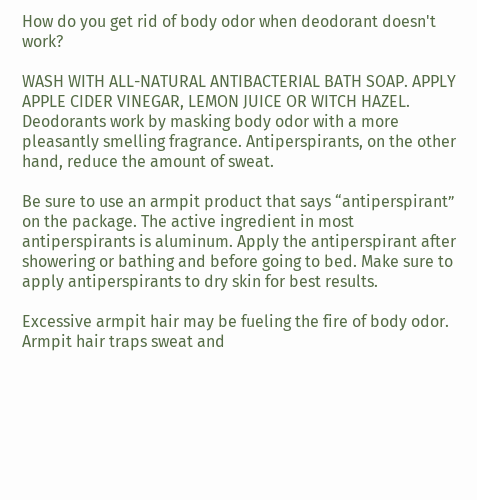How do you get rid of body odor when deodorant doesn't work?

WASH WITH ALL-NATURAL ANTIBACTERIAL BATH SOAP. APPLY APPLE CIDER VINEGAR, LEMON JUICE OR WITCH HAZEL. Deodorants work by masking body odor with a more pleasantly smelling fragrance. Antiperspirants, on the other hand, reduce the amount of sweat.

Be sure to use an armpit product that says “antiperspirant” on the package. The active ingredient in most antiperspirants is aluminum. Apply the antiperspirant after showering or bathing and before going to bed. Make sure to apply antiperspirants to dry skin for best results.

Excessive armpit hair may be fueling the fire of body odor. Armpit hair traps sweat and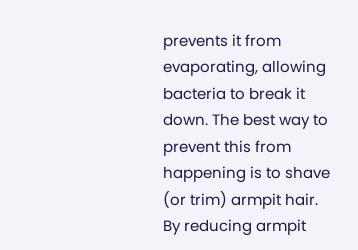prevents it from evaporating, allowing bacteria to break it down. The best way to prevent this from happening is to shave (or trim) armpit hair. By reducing armpit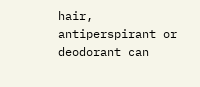hair, antiperspirant or deodorant can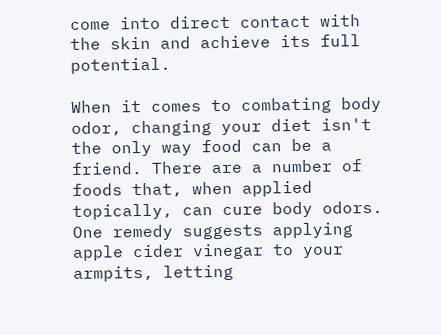come into direct contact with the skin and achieve its full potential.

When it comes to combating body odor, changing your diet isn't the only way food can be a friend. There are a number of foods that, when applied topically, can cure body odors. One remedy suggests applying apple cider vinegar to your armpits, letting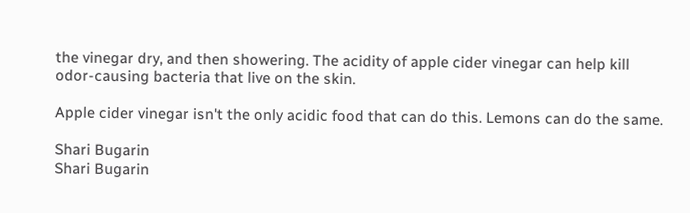the vinegar dry, and then showering. The acidity of apple cider vinegar can help kill odor-causing bacteria that live on the skin.

Apple cider vinegar isn't the only acidic food that can do this. Lemons can do the same.

Shari Bugarin
Shari Bugarin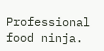Professional food ninja.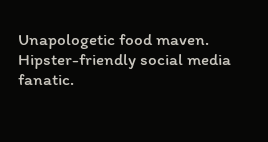Unapologetic food maven. Hipster-friendly social media fanatic.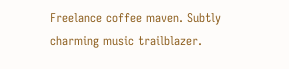Freelance coffee maven. Subtly charming music trailblazer.